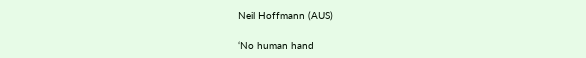Neil Hoffmann (AUS)

‘No human hand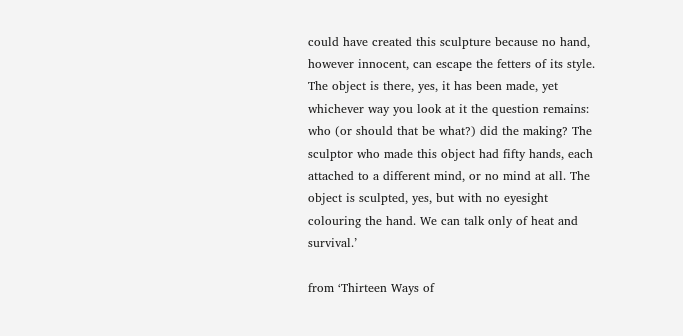could have created this sculpture because no hand, however innocent, can escape the fetters of its style. The object is there, yes, it has been made, yet whichever way you look at it the question remains: who (or should that be what?) did the making? The sculptor who made this object had fifty hands, each attached to a different mind, or no mind at all. The object is sculpted, yes, but with no eyesight colouring the hand. We can talk only of heat and survival.’

from ‘Thirteen Ways of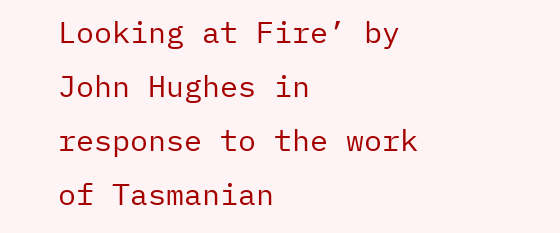Looking at Fire’ by John Hughes in response to the work of Tasmanian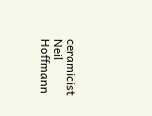ceramicist Neil Hoffmann